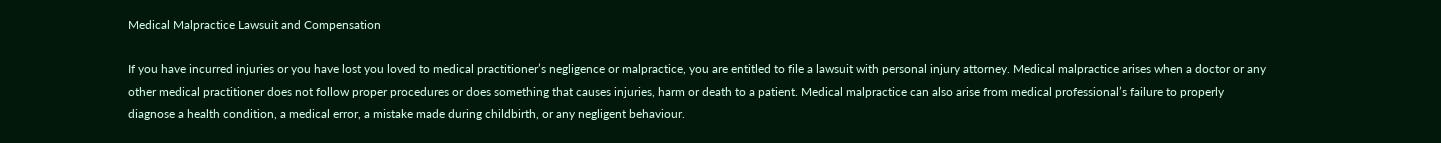Medical Malpractice Lawsuit and Compensation

If you have incurred injuries or you have lost you loved to medical practitioner’s negligence or malpractice, you are entitled to file a lawsuit with personal injury attorney. Medical malpractice arises when a doctor or any other medical practitioner does not follow proper procedures or does something that causes injuries, harm or death to a patient. Medical malpractice can also arise from medical professional’s failure to properly diagnose a health condition, a medical error, a mistake made during childbirth, or any negligent behaviour.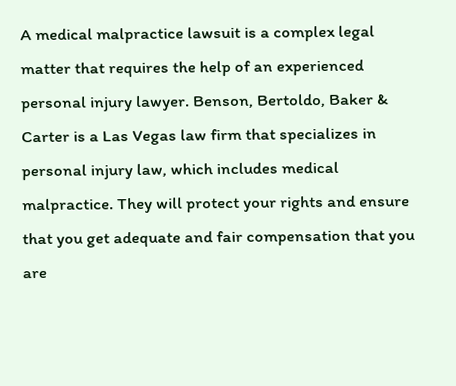A medical malpractice lawsuit is a complex legal matter that requires the help of an experienced personal injury lawyer. Benson, Bertoldo, Baker & Carter is a Las Vegas law firm that specializes in personal injury law, which includes medical malpractice. They will protect your rights and ensure that you get adequate and fair compensation that you are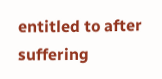entitled to after suffering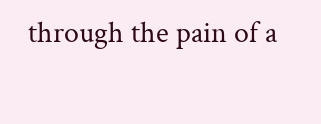through the pain of a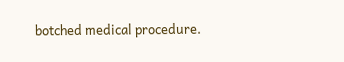botched medical procedure.